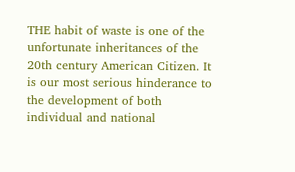THE habit of waste is one of the unfortunate inheritances of the 20th century American Citizen. It is our most serious hinderance to the development of both individual and national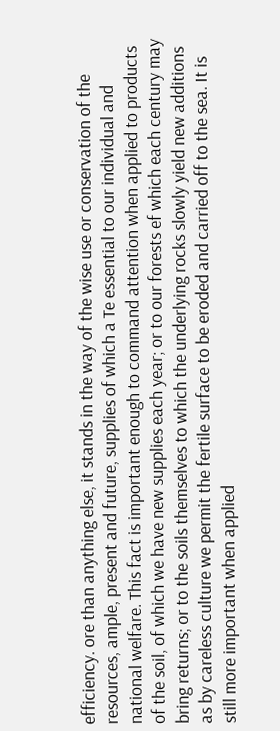efficiency. ore than anything else, it stands in the way of the wise use or conservation of the resources, ample, present and future, supplies of which a Te essential to our individual and national welfare. This fact is important enough to command attention when applied to products of the soil, of which we have new supplies each year; or to our forests ef which each century may bring returns; or to the soils themselves to which the underlying rocks slowly yield new additions as by careless culture we permit the fertile surface to be eroded and carried off to the sea. It is still more important when applied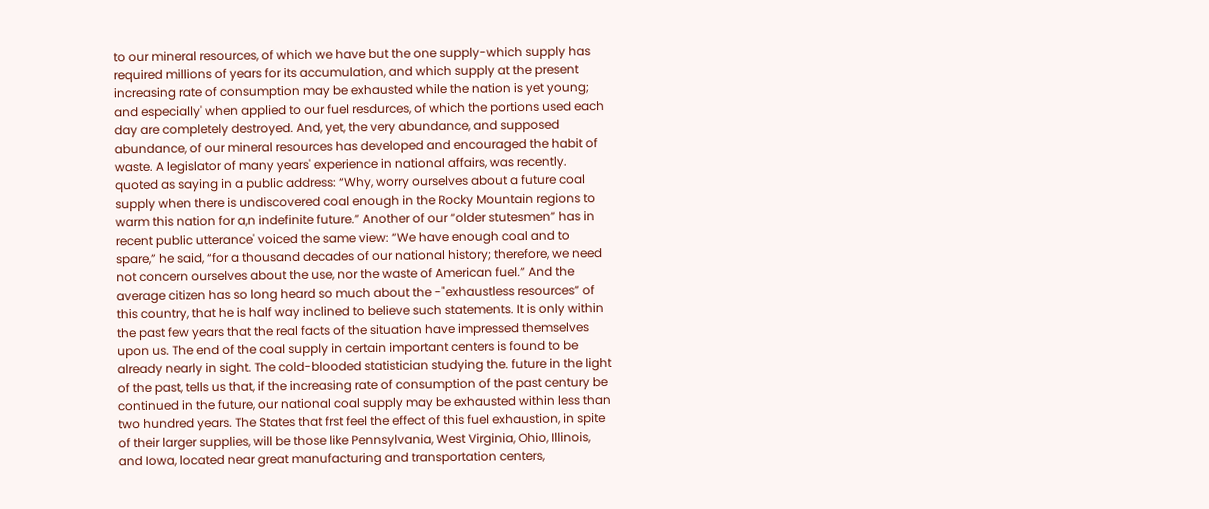to our mineral resources, of which we have but the one supply-which supply has required millions of years for its accumulation, and which supply at the present increasing rate of consumption may be exhausted while the nation is yet young; and especially' when applied to our fuel resdurces, of which the portions used each day are completely destroyed. And, yet, the very abundance, and supposed abundance, of our mineral resources has developed and encouraged the habit of waste. A legislator of many years' experience in national affairs, was recently. quoted as saying in a public address: “Why, worry ourselves about a future coal supply when there is undiscovered coal enough in the Rocky Mountain regions to warm this nation for a,n indefinite future.” Another of our “older stutesmen” has in recent public utterance' voiced the same view: “We have enough coal and to spare,” he said, “for a thousand decades of our national history; therefore, we need not concern ourselves about the use, nor the waste of American fuel.” And the average citizen has so long heard so much about the -"exhaustless resources” of this country, that he is half way inclined to believe such statements. It is only within the past few years that the real facts of the situation have impressed themselves upon us. The end of the coal supply in certain important centers is found to be already nearly in sight. The cold-blooded statistician studying the. future in the light of the past, tells us that, if the increasing rate of consumption of the past century be continued in the future, our national coal supply may be exhausted within less than two hundred years. The States that frst feel the effect of this fuel exhaustion, in spite of their larger supplies, will be those like Pennsylvania, West Virginia, Ohio, Illinois, and Iowa, located near great manufacturing and transportation centers,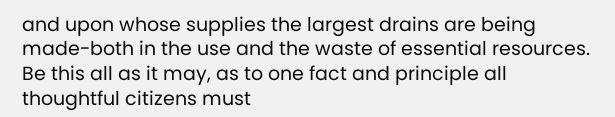and upon whose supplies the largest drains are being made-both in the use and the waste of essential resources. Be this all as it may, as to one fact and principle all thoughtful citizens must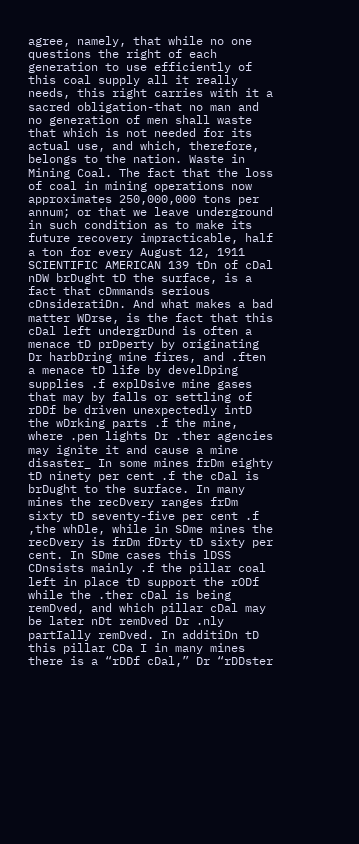agree, namely, that while no one questions the right of each generation to use efficiently of this coal supply all it really needs, this right carries with it a sacred obligation-that no man and no generation of men shall waste that which is not needed for its actual use, and which, therefore, belongs to the nation. Waste in Mining Coal. The fact that the loss of coal in mining operations now approximates 250,000,000 tons per annum; or that we leave underground in such condition as to make its future recovery impracticable, half a ton for every August 12, 1911 SCIENTIFIC AMERICAN 139 tDn of cDal nDW brDught tD the surface, is a fact that cDmmands serious cDnsideratiDn. And what makes a bad matter WDrse, is the fact that this cDal left undergrDund is often a menace tD prDperty by originating Dr harbDring mine fires, and .ften a menace tD life by develDping supplies .f explDsive mine gases that may by falls or settling of rDDf be driven unexpectedly intD the wDrking parts .f the mine, where .pen lights Dr .ther agencies may ignite it and cause a mine disaster_ In some mines frDm eighty tD ninety per cent .f the cDal is brDught to the surface. In many mines the recDvery ranges frDm sixty tD seventy-five per cent .f ,the whDle, while in SDme mines the recDvery is frDm fDrty tD sixty per cent. In SDme cases this lDSS CDnsists mainly .f the pillar coal left in place tD support the rODf while the .ther cDal is being remDved, and which pillar cDal may be later nDt remDved Dr .nly partIally remDved. In additiDn tD this pillar CDa I in many mines there is a “rDDf cDal,” Dr “rDDster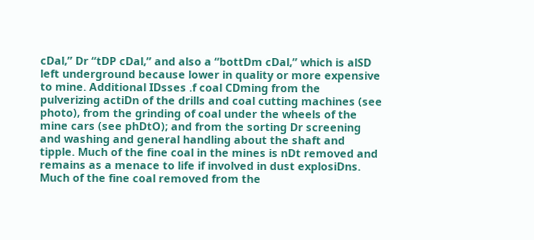cDal,” Dr “tDP cDal,” and also a “bottDm cDal,” which is alSD left underground because lower in quality or more expensive to mine. Additional IDsses .f coal CDming from the pulverizing actiDn of the drills and coal cutting machines (see photo), from the grinding of coal under the wheels of the mine cars (see phDtO); and from the sorting Dr screening and washing and general handling about the shaft and tipple. Much of the fine coal in the mines is nDt removed and remains as a menace to life if involved in dust explosiDns. Much of the fine coal removed from the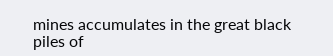mines accumulates in the great black piles of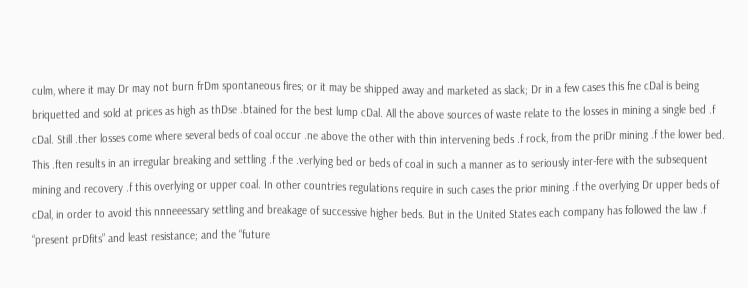culm, where it may Dr may not burn frDm spontaneous fires; or it may be shipped away and marketed as slack; Dr in a few cases this fne cDal is being briquetted and sold at prices as high as thDse .btained for the best lump cDal. All the above sources of waste relate to the losses in mining a single bed .f cDal. Still .ther losses come where several beds of coal occur .ne above the other with thin intervening beds .f rock, from the priDr mining .f the lower bed. This .ften results in an irregular breaking and settling .f the .verlying bed or beds of coal in such a manner as to seriously inter-fere with the subsequent mining and recovery .f this overlying or upper coal. In other countries regulations require in such cases the prior mining .f the overlying Dr upper beds of cDal, in order to avoid this nnneeessary settling and breakage of successive higher beds. But in the United States each company has followed the law .f “present prDfits” and least resistance; and the “future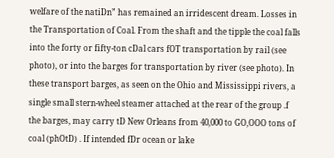welfare of the natiDn” has remained an irridescent dream. Losses in the Transportation of Coal. From the shaft and the tipple the coal falls into the forty or fifty-ton cDal cars fOT transportation by rail (see photo), or into the barges for transportation by river (see photo). In these transport barges, as seen on the Ohio and Mississippi rivers, a single small stern-wheel steamer attached at the rear of the group .f the barges, may carry tD New Orleans from 40,000 to GO,OOO tons of coal (phOtD) . If intended fDr ocean or lake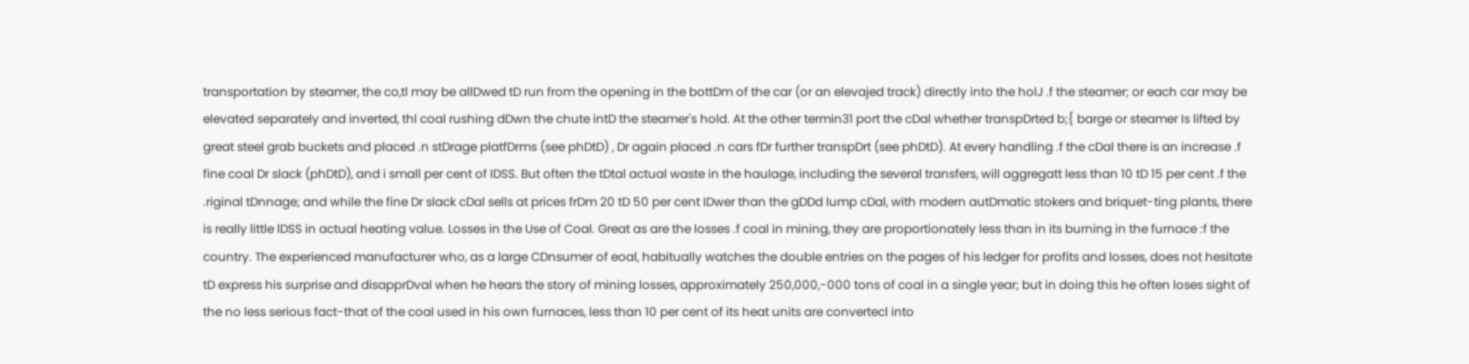transportation by steamer, the co,tl may be allDwed tD run from the opening in the bottDm of the car (or an elevajed track) directly into the holJ .f the steamer; or each car may be elevated separately and inverted, thl coal rushing dDwn the chute intD the steamer's hold. At the other termin31 port the cDal whether transpDrted b;{ barge or steamer Is lifted by great steel grab buckets and placed .n stDrage platfDrms (see phDtD) , Dr again placed .n cars fDr further transpDrt (see phDtD). At every handling .f the cDal there is an increase .f fine coal Dr slack (phDtD), and i small per cent of IDSS. But often the tDtal actual waste in the haulage, including the several transfers, will aggregatt less than 10 tD 15 per cent .f the .riginal tDnnage; and while the fine Dr slack cDal sells at prices frDm 20 tD 50 per cent IDwer than the gDDd lump cDal, with modern autDmatic stokers and briquet-ting plants, there is really little lDSS in actual heating value. Losses in the Use of Coal. Great as are the losses .f coal in mining, they are proportionately less than in its burning in the furnace :f the country. The experienced manufacturer who, as a large CDnsumer of eoal, habitually watches the double entries on the pages of his ledger for profits and losses, does not hesitate tD express his surprise and disapprDval when he hears the story of mining losses, approximately 250,000,-000 tons of coal in a single year; but in doing this he often loses sight of the no less serious fact-that of the coal used in his own furnaces, less than 10 per cent of its heat units are convertecl into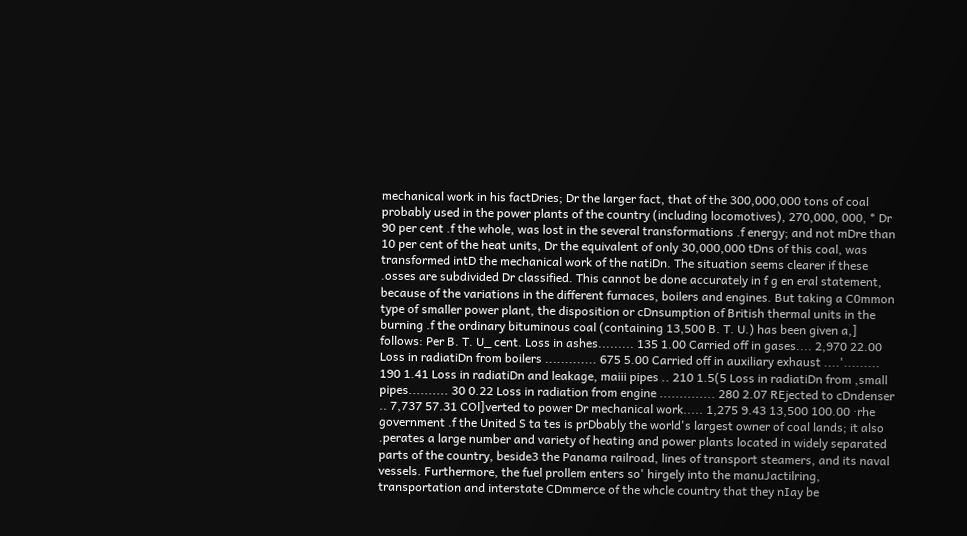mechanical work in his factDries; Dr the larger fact, that of the 300,000,000 tons of coal probably used in the power plants of the country (including locomotives), 270,000, 000, * Dr 90 per cent .f the whole, was lost in the several transformations .f energy; and not mDre than 10 per cent of the heat units, Dr the equivalent of only 30,000,000 tDns of this coal, was transformed intD the mechanical work of the natiDn. The situation seems clearer if these .osses are subdivided Dr classified. This cannot be done accurately in f g en eral statement, because of the variations in the different furnaces, boilers and engines. But taking a C0mmon type of smaller power plant, the disposition or cDnsumption of British thermal units in the burning .f the ordinary bituminous coal (containing 13,500 B. T. U.) has been given a,] follows: Per B. T. U_ cent. Loss in ashes......... 135 1.00 Carried off in gases.... 2,970 22.00 Loss in radiatiDn from boilers ............. 675 5.00 Carried off in auxiliary exhaust ....'......... 190 1.41 Loss in radiatiDn and leakage, maiii pipes .. 210 1.5(5 Loss in radiatiDn from ,small pipes.......... 30 0.22 Loss in radiation from engine .............. 280 2.07 REjected to cDndenser .. 7,737 57.31 COl]verted to power Dr mechanical work..... 1,275 9.43 13,500 100.00 ·rhe government .f the United S ta tes is prDbably the world's largest owner of coal lands; it also .perates a large number and variety of heating and power plants located in widely separated parts of the country, beside3 the Panama railroad, lines of transport steamers, and its naval vessels. Furthermore, the fuel prollem enters so' hirgely into the manuJactilring, transportation and interstate CDmmerce of the whcle country that they nIay be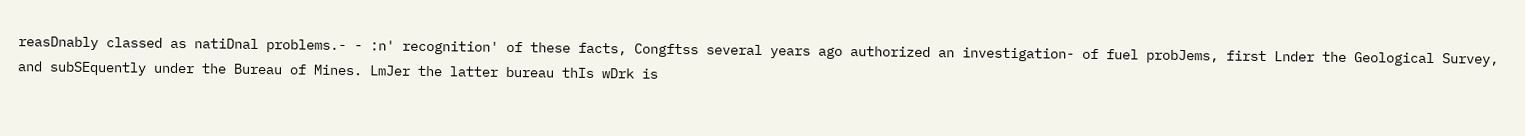reasDnably classed as natiDnal problems.- - :n' recognition' of these facts, Congftss several years ago authorized an investigation- of fuel probJems, first Lnder the Geological Survey, and subSEquently under the Bureau of Mines. LmJer the latter bureau thIs wDrk is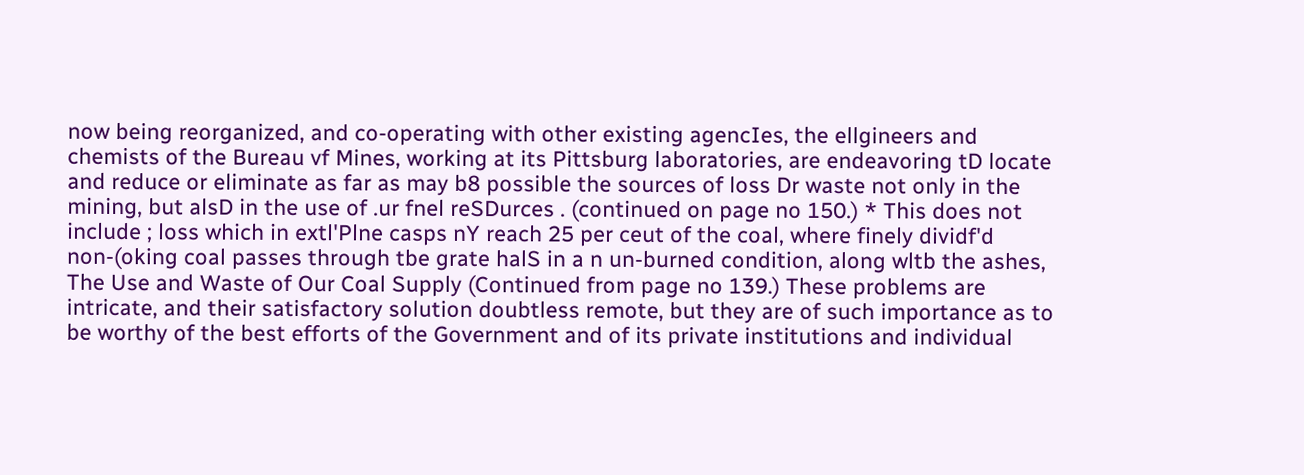now being reorganized, and co-operating with other existing agencIes, the ellgineers and chemists of the Bureau vf Mines, working at its Pittsburg laboratories, are endeavoring tD locate and reduce or eliminate as far as may b8 possible the sources of loss Dr waste not only in the mining, but alsD in the use of .ur fnel reSDurces . (continued on page no 150.) * This does not include ; loss which in extl'Plne casps nY reach 25 per ceut of the coal, where finely dividf'd non-(oking coal passes through tbe grate halS in a n un-burned condition, along wltb the ashes, The Use and Waste of Our Coal Supply (Continued from page no 139.) These problems are intricate, and their satisfactory solution doubtless remote, but they are of such importance as to be worthy of the best efforts of the Government and of its private institutions and individual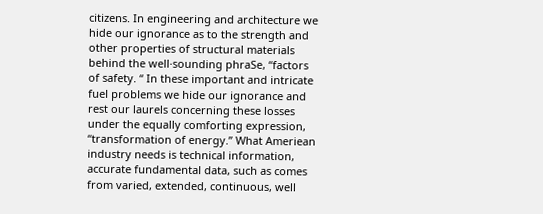citizens. In engineering and architecture we hide our ignorance as to the strength and other properties of structural materials behind the well·sounding phraSe, “factors of safety. “ In these important and intricate fuel problems we hide our ignorance and rest our laurels concerning these losses under the equally comforting expression, “transformation of energy.” What Ameriean industry needs is technical information, accurate fundamental data, such as comes from varied, extended, continuous, well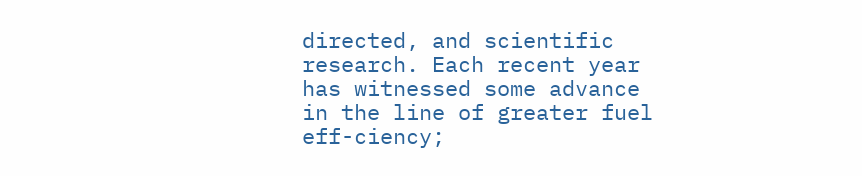directed, and scientific research. Each recent year has witnessed some advance in the line of greater fuel eff-ciency;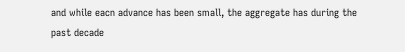and while eacn advance has been small, the aggregate has during the past decade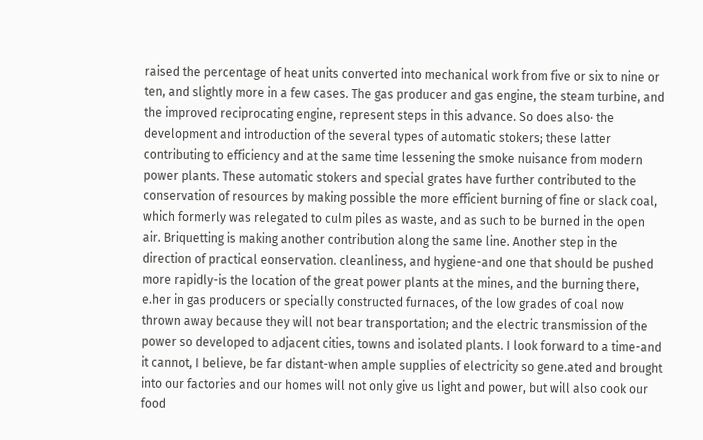raised the percentage of heat units converted into mechanical work from five or six to nine or ten, and slightly more in a few cases. The gas producer and gas engine, the steam turbine, and the improved reciprocating engine, represent steps in this advance. So does also· the development and introduction of the several types of automatic stokers; these latter contributing to efficiency and at the same time lessening the smoke nuisance from modern power plants. These automatic stokers and special grates have further contributed to the conservation of resources by making possible the more efficient burning of fine or slack coal, which formerly was relegated to culm piles as waste, and as such to be burned in the open air. Briquetting is making another contribution along the same line. Another step in the direction of practical eonservation. cleanliness, and hygiene-and one that should be pushed more rapidly-is the location of the great power plants at the mines, and the burning there, e.her in gas producers or specially constructed furnaces, of the low grades of coal now thrown away because they will not bear transportation; and the electric transmission of the power so developed to adjacent cities, towns and isolated plants. I look forward to a time-and it cannot, I believe, be far distant-when ample supplies of electricity so gene.ated and brought into our factories and our homes will not only give us light and power, but will also cook our food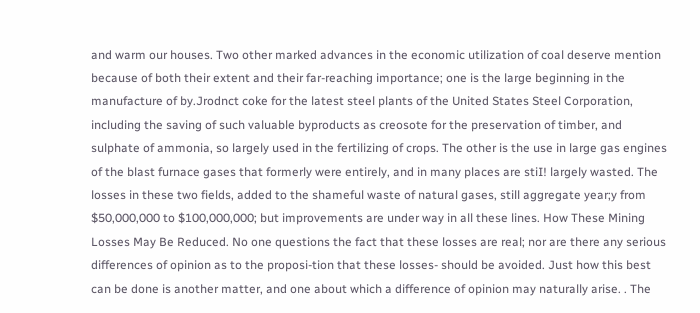and warm our houses. Two other marked advances in the economic utilization of coal deserve mention because of both their extent and their far-reaching importance; one is the large beginning in the manufacture of by.Jrodnct coke for the latest steel plants of the United States Steel Corporation, including the saving of such valuable byproducts as creosote for the preservation of timber, and sulphate of ammonia, so largely used in the fertilizing of crops. The other is the use in large gas engines of the blast furnace gases that formerly were entirely, and in many places are stiI! largely wasted. The losses in these two fields, added to the shameful waste of natural gases, still aggregate year;y from $50,000,000 to $100,000,000; but improvements are under way in all these lines. How These Mining Losses May Be Reduced. No one questions the fact that these losses are real; nor are there any serious differences of opinion as to the proposi-tion that these losses- should be avoided. Just how this best can be done is another matter, and one about which a difference of opinion may naturally arise. . The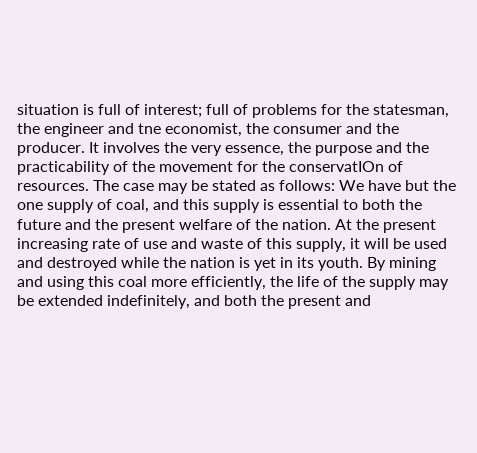situation is full of interest; full of problems for the statesman, the engineer and tne economist, the consumer and the producer. It involves the very essence, the purpose and the practicability of the movement for the conservatIOn of resources. The case may be stated as follows: We have but the one supply of coal, and this supply is essential to both the future and the present welfare of the nation. At the present increasing rate of use and waste of this supply, it will be used and destroyed while the nation is yet in its youth. By mining and using this coal more efficiently, the life of the supply may be extended indefinitely, and both the present and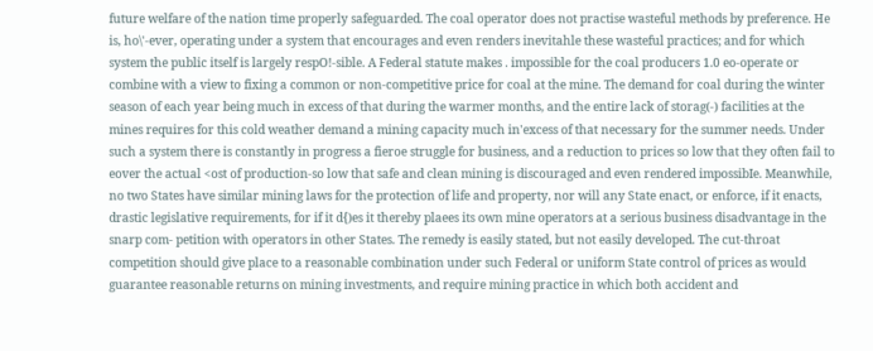future welfare of the nation time properly safeguarded. The coal operator does not practise wasteful methods by preference. He is, ho\'-ever, operating under a system that encourages and even renders inevitahle these wasteful practices; and for which system the public itself is largely respO!-sible. A Federal statute makes . impossible for the coal producers 1.0 eo-operate or combine with a view to fixing a common or non-competitive price for coal at the mine. The demand for coal during the winter season of each year being much in excess of that during the warmer months, and the entire lack of storag(-) facilities at the mines requires for this cold weather demand a mining capacity much in'excess of that necessary for the summer needs. Under such a system there is constantly in progress a fieroe struggle for business, and a reduction to prices so low that they often fail to eover the actual <ost of production-so low that safe and clean mining is discouraged and even rendered impossibIe. Meanwhile, no two States have similar mining laws for the protection of life and property, nor will any State enact, or enforce, if it enacts, drastic legislative requirements, for if it d{)es it thereby plaees its own mine operators at a serious business disadvantage in the snarp com- petition with operators in other States. The remedy is easily stated, but not easily developed. The cut-throat competition should give place to a reasonable combination under such Federal or uniform State control of prices as would guarantee reasonable returns on mining investments, and require mining practice in which both accident and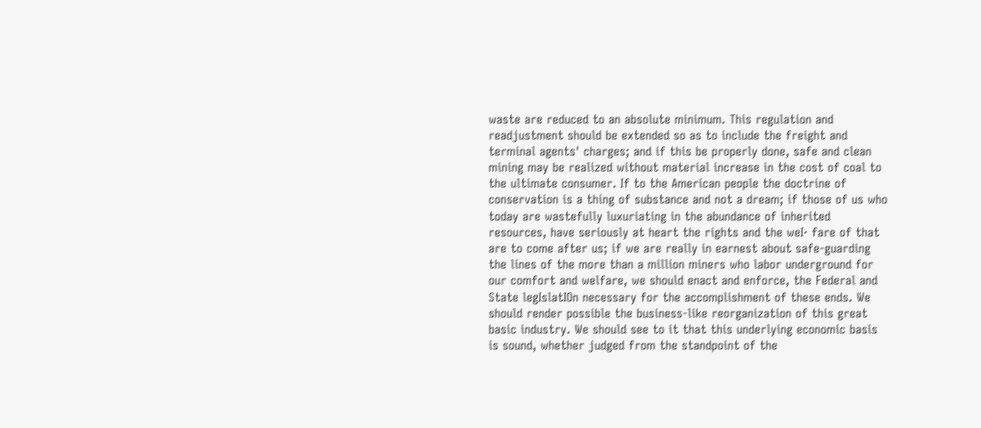waste are reduced to an absolute minimum. This regulation and readjustment should be extended so as to include the freight and terminal agents' charges; and if this be properly done, safe and clean mining may be realized without material increase in the cost of coal to the ultimate consumer. If to the American people the doctrine of conservation is a thing of substance and not a dream; if those of us who today are wastefully luxuriating in the abundance of inherited resources, have seriously at heart the rights and the weI· fare of that are to come after us; if we are really in earnest about safe-guarding the lines of the more than a million miners who labor underground for our comfort and welfare, we should enact and enforce, the Federal and State legIslatIOn necessary for the accomplishment of these ends. We should render possible the business-like reorganization of this great basic industry. We should see to it that this underlying economic basis is sound, whether judged from the standpoint of the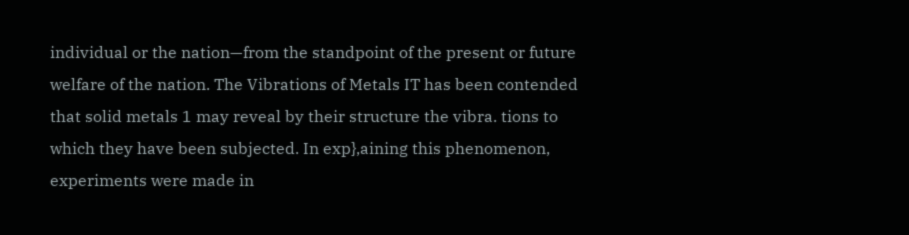individual or the nation—from the standpoint of the present or future welfare of the nation. The Vibrations of Metals IT has been contended that solid metals 1 may reveal by their structure the vibra. tions to which they have been subjected. In exp},aining this phenomenon, experiments were made in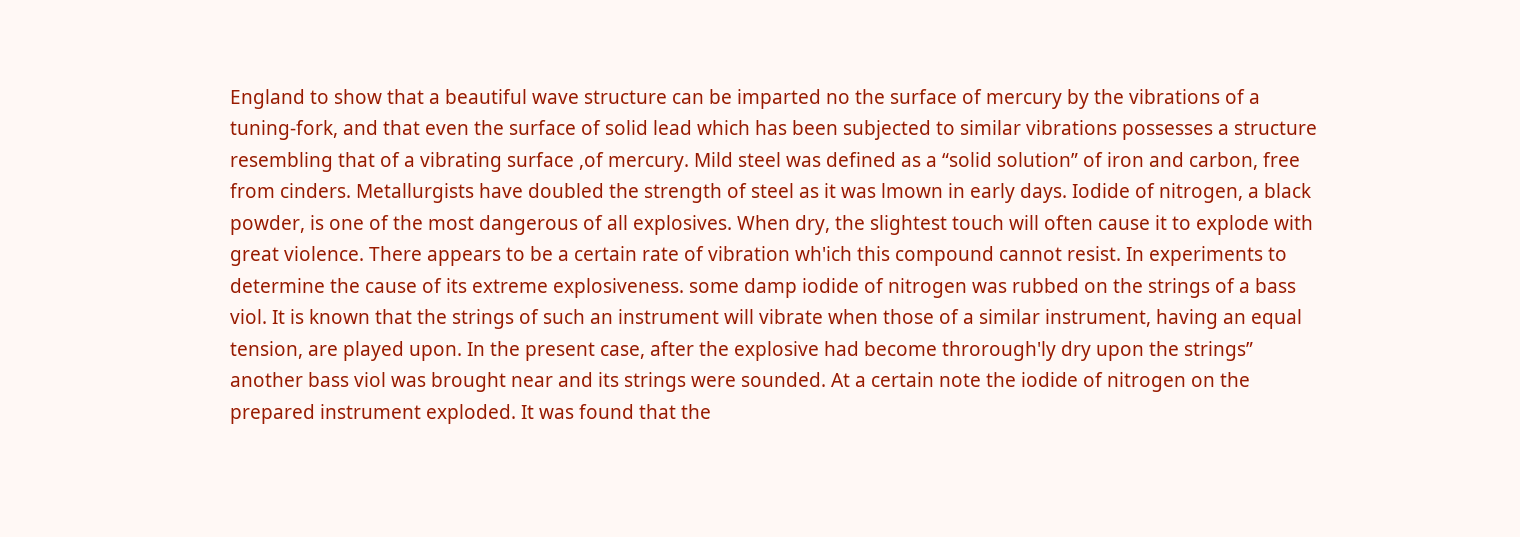England to show that a beautiful wave structure can be imparted no the surface of mercury by the vibrations of a tuning-fork, and that even the surface of solid lead which has been subjected to similar vibrations possesses a structure resembling that of a vibrating surface ,of mercury. Mild steel was defined as a “solid solution” of iron and carbon, free from cinders. Metallurgists have doubled the strength of steel as it was lmown in early days. Iodide of nitrogen, a black powder, is one of the most dangerous of all explosives. When dry, the slightest touch will often cause it to explode with great violence. There appears to be a certain rate of vibration wh'ich this compound cannot resist. In experiments to determine the cause of its extreme explosiveness. some damp iodide of nitrogen was rubbed on the strings of a bass viol. It is known that the strings of such an instrument will vibrate when those of a similar instrument, having an equal tension, are played upon. In the present case, after the explosive had become throrough'ly dry upon the strings” another bass viol was brought near and its strings were sounded. At a certain note the iodide of nitrogen on the prepared instrument exploded. It was found that the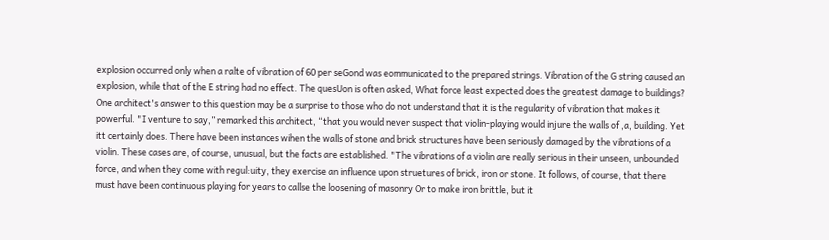explosion occurred only when a ralte of vibration of 60 per seGond was eommunicated to the prepared strings. Vibration of the G string caused an explosion, while that of the E string had no effect. The quesUon is often asked, What force least expected does the greatest damage to buildings? One architect's answer to this question may be a surprise to those who do not understand that it is the regularity of vibration that makes it powerful. "I venture to say,” remarked this architect, “that you would never suspect that violin-playing would injure the walls of ,a, building. Yet itt certainly does. There have been instances wihen the walls of stone and brick structures have been seriously damaged by the vibrations of a violin. These cases are, of course, unusual, but the facts are established. "The vibrations of a violin are really serious in their unseen, unbounded force, and when they come with regul:uity, they exercise an influence upon struetures of brick, iron or stone. It follows, of course, that there must have been continuous playing for years to callse the loosening of masonry Or to make iron brittle, but it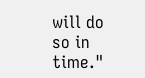will do so in time."